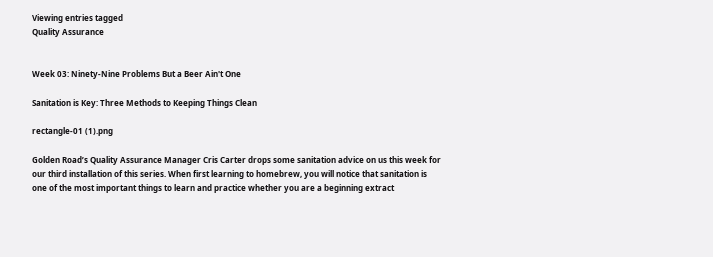Viewing entries tagged
Quality Assurance


Week 03: Ninety-Nine Problems But a Beer Ain't One

Sanitation is Key: Three Methods to Keeping Things Clean

rectangle-01 (1).png

Golden Road’s Quality Assurance Manager Cris Carter drops some sanitation advice on us this week for our third installation of this series. When first learning to homebrew, you will notice that sanitation is one of the most important things to learn and practice whether you are a beginning extract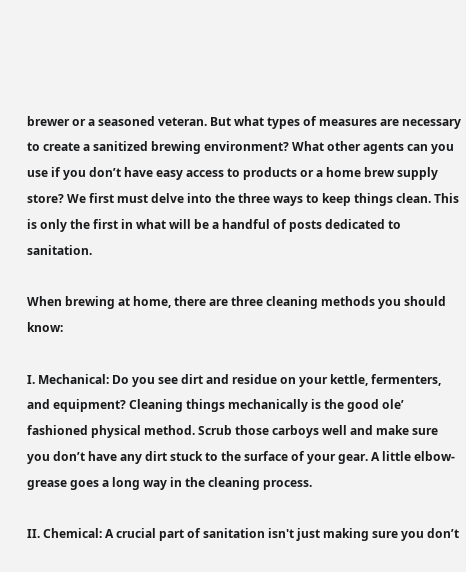brewer or a seasoned veteran. But what types of measures are necessary to create a sanitized brewing environment? What other agents can you use if you don’t have easy access to products or a home brew supply store? We first must delve into the three ways to keep things clean. This is only the first in what will be a handful of posts dedicated to sanitation.

When brewing at home, there are three cleaning methods you should know:

I. Mechanical: Do you see dirt and residue on your kettle, fermenters, and equipment? Cleaning things mechanically is the good ole’ fashioned physical method. Scrub those carboys well and make sure you don’t have any dirt stuck to the surface of your gear. A little elbow-grease goes a long way in the cleaning process.

II. Chemical: A crucial part of sanitation isn't just making sure you don’t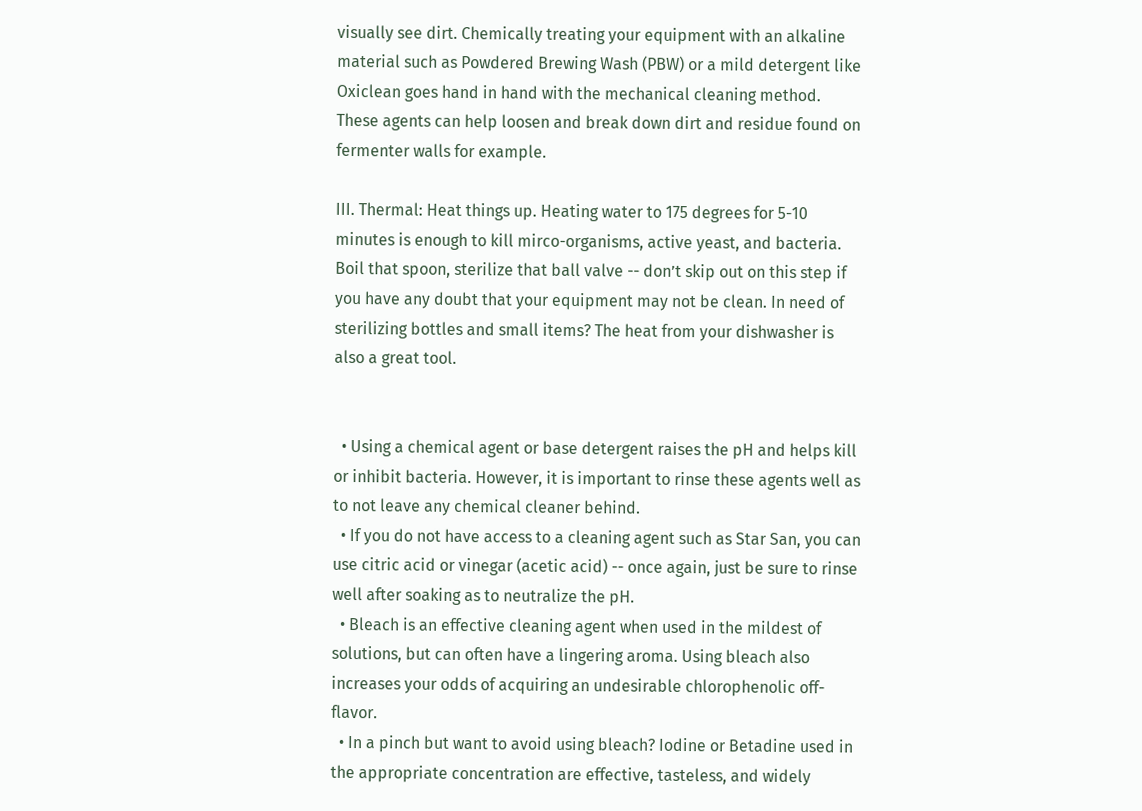visually see dirt. Chemically treating your equipment with an alkaline material such as Powdered Brewing Wash (PBW) or a mild detergent like Oxiclean goes hand in hand with the mechanical cleaning method. These agents can help loosen and break down dirt and residue found on fermenter walls for example.

III. Thermal: Heat things up. Heating water to 175 degrees for 5-10 minutes is enough to kill mirco-organisms, active yeast, and bacteria. Boil that spoon, sterilize that ball valve -- don’t skip out on this step if you have any doubt that your equipment may not be clean. In need of sterilizing bottles and small items? The heat from your dishwasher is also a great tool.


  • Using a chemical agent or base detergent raises the pH and helps kill or inhibit bacteria. However, it is important to rinse these agents well as to not leave any chemical cleaner behind.
  • If you do not have access to a cleaning agent such as Star San, you can use citric acid or vinegar (acetic acid) -- once again, just be sure to rinse well after soaking as to neutralize the pH.
  • Bleach is an effective cleaning agent when used in the mildest of solutions, but can often have a lingering aroma. Using bleach also increases your odds of acquiring an undesirable chlorophenolic off-flavor.
  • In a pinch but want to avoid using bleach? Iodine or Betadine used in the appropriate concentration are effective, tasteless, and widely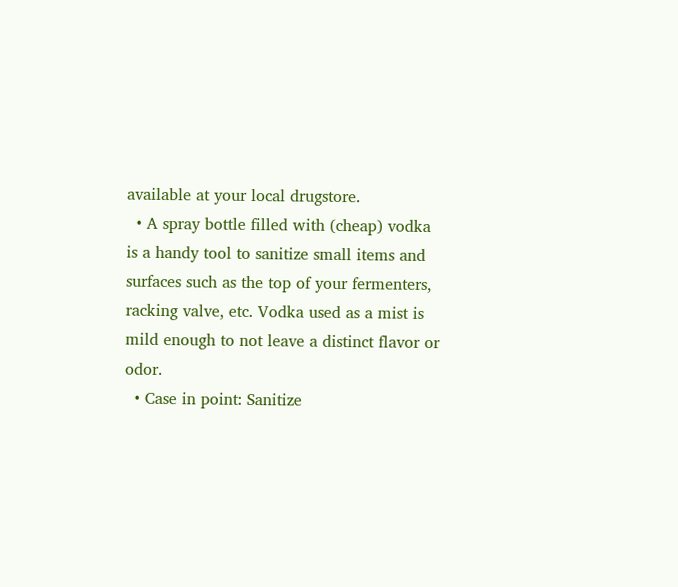available at your local drugstore.
  • A spray bottle filled with (cheap) vodka is a handy tool to sanitize small items and surfaces such as the top of your fermenters, racking valve, etc. Vodka used as a mist is mild enough to not leave a distinct flavor or odor.
  • Case in point: Sanitize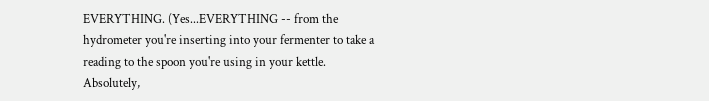EVERYTHING. (Yes...EVERYTHING -- from the hydrometer you're inserting into your fermenter to take a reading to the spoon you're using in your kettle. Absolutely,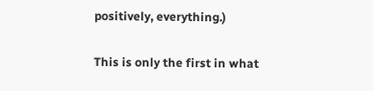positively, everything.)

This is only the first in what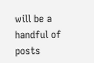will be a handful of posts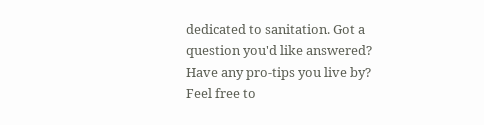dedicated to sanitation. Got a question you'd like answered? Have any pro-tips you live by? Feel free to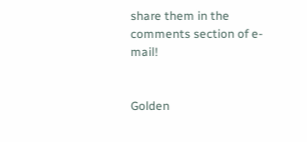share them in the comments section of e-mail!


Golden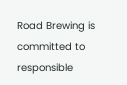Road Brewing is committed to responsible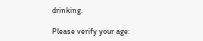drinking.

Please verify your age: